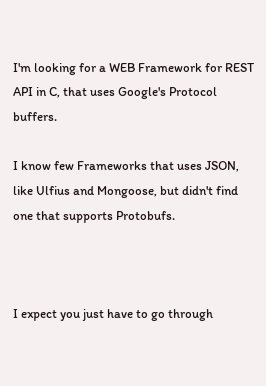I'm looking for a WEB Framework for REST API in C, that uses Google's Protocol buffers.

I know few Frameworks that uses JSON, like Ulfius and Mongoose, but didn't find one that supports Protobufs.



I expect you just have to go through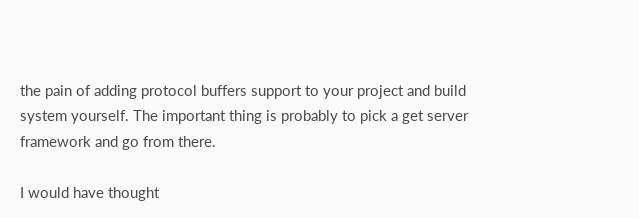the pain of adding protocol buffers support to your project and build system yourself. The important thing is probably to pick a get server framework and go from there.

I would have thought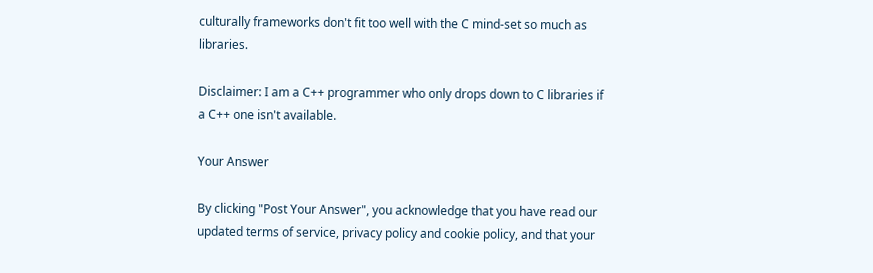culturally frameworks don't fit too well with the C mind-set so much as libraries.

Disclaimer: I am a C++ programmer who only drops down to C libraries if a C++ one isn't available.

Your Answer

By clicking "Post Your Answer", you acknowledge that you have read our updated terms of service, privacy policy and cookie policy, and that your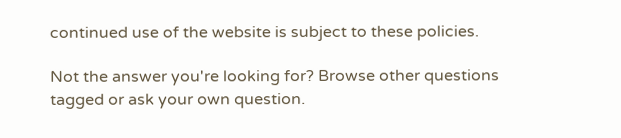continued use of the website is subject to these policies.

Not the answer you're looking for? Browse other questions tagged or ask your own question.